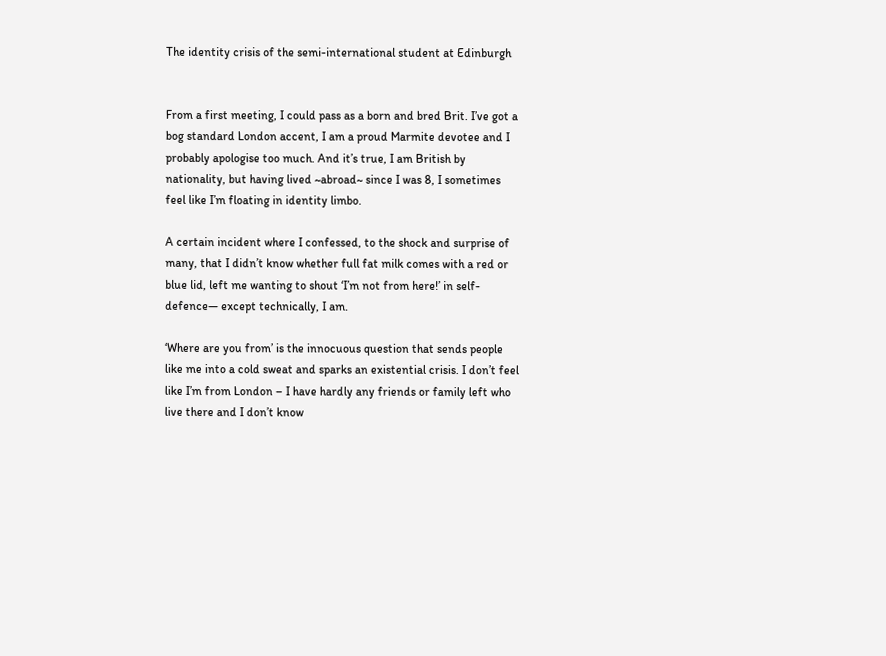The identity crisis of the semi-international student at Edinburgh


From a first meeting, I could pass as a born and bred Brit. I’ve got a bog standard London accent, I am a proud Marmite devotee and I probably apologise too much. And it’s true, I am British by nationality, but having lived ~abroad~ since I was 8, I sometimes feel like I’m floating in identity limbo.

A certain incident where I confessed, to the shock and surprise of many, that I didn’t know whether full fat milk comes with a red or blue lid, left me wanting to shout ‘I’m not from here!’ in self-defence— except technically, I am.

‘Where are you from’ is the innocuous question that sends people like me into a cold sweat and sparks an existential crisis. I don’t feel like I’m from London – I have hardly any friends or family left who live there and I don’t know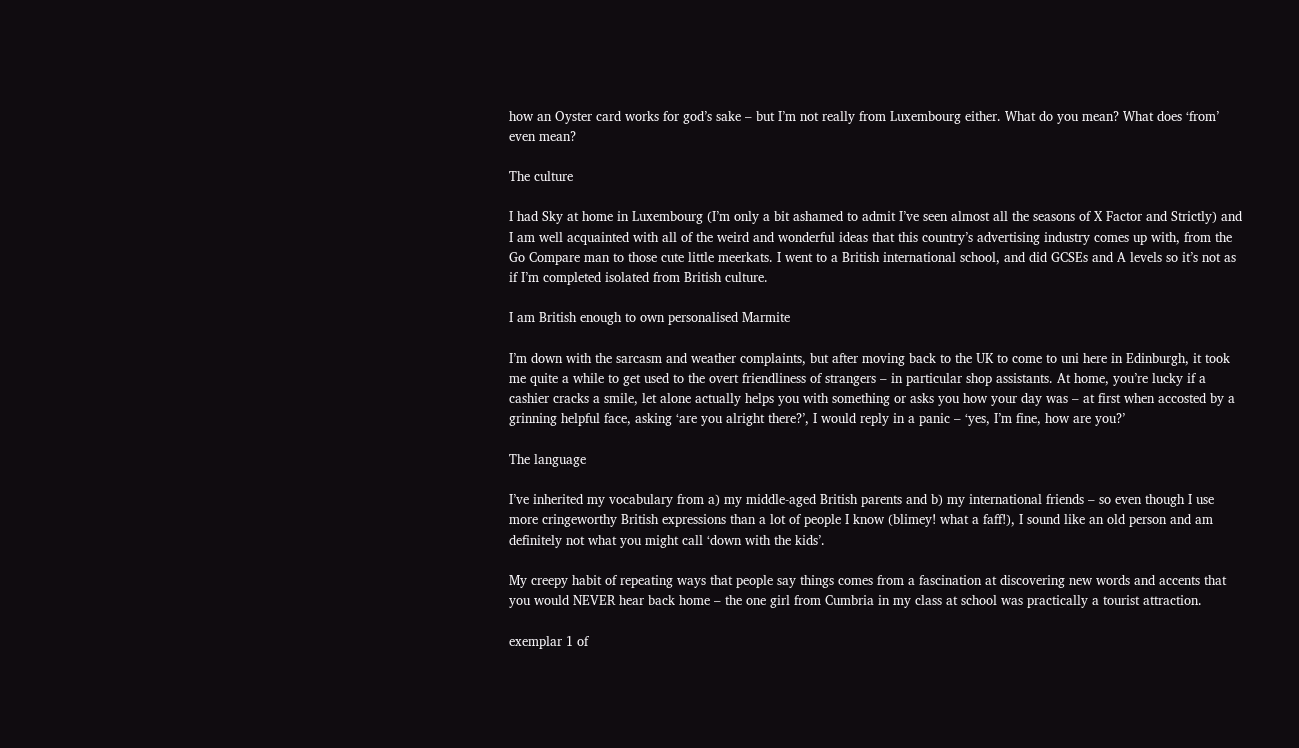how an Oyster card works for god’s sake – but I’m not really from Luxembourg either. What do you mean? What does ‘from’ even mean?

The culture

I had Sky at home in Luxembourg (I’m only a bit ashamed to admit I’ve seen almost all the seasons of X Factor and Strictly) and I am well acquainted with all of the weird and wonderful ideas that this country’s advertising industry comes up with, from the Go Compare man to those cute little meerkats. I went to a British international school, and did GCSEs and A levels so it’s not as if I’m completed isolated from British culture.

I am British enough to own personalised Marmite

I’m down with the sarcasm and weather complaints, but after moving back to the UK to come to uni here in Edinburgh, it took me quite a while to get used to the overt friendliness of strangers – in particular shop assistants. At home, you’re lucky if a cashier cracks a smile, let alone actually helps you with something or asks you how your day was – at first when accosted by a grinning helpful face, asking ‘are you alright there?’, I would reply in a panic – ‘yes, I’m fine, how are you?’

The language

I’ve inherited my vocabulary from a) my middle-aged British parents and b) my international friends – so even though I use more cringeworthy British expressions than a lot of people I know (blimey! what a faff!), I sound like an old person and am definitely not what you might call ‘down with the kids’.

My creepy habit of repeating ways that people say things comes from a fascination at discovering new words and accents that you would NEVER hear back home – the one girl from Cumbria in my class at school was practically a tourist attraction.

exemplar 1 of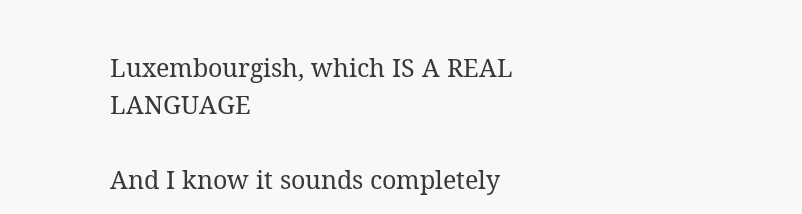Luxembourgish, which IS A REAL LANGUAGE

And I know it sounds completely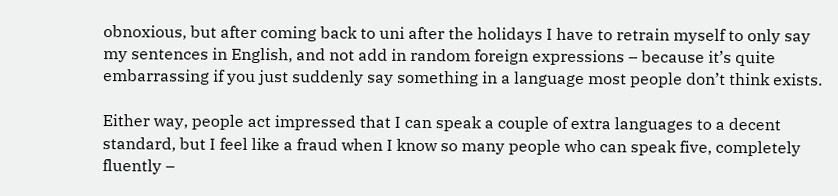obnoxious, but after coming back to uni after the holidays I have to retrain myself to only say my sentences in English, and not add in random foreign expressions – because it’s quite embarrassing if you just suddenly say something in a language most people don’t think exists.

Either way, people act impressed that I can speak a couple of extra languages to a decent standard, but I feel like a fraud when I know so many people who can speak five, completely fluently –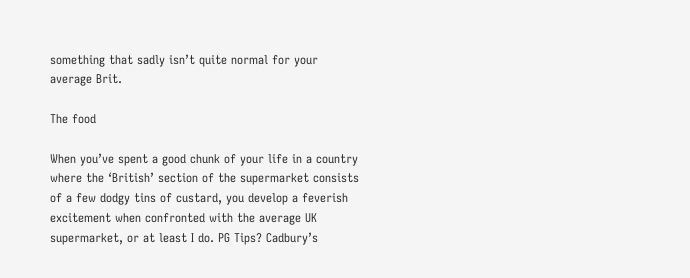something that sadly isn’t quite normal for your average Brit.

The food

When you’ve spent a good chunk of your life in a country where the ‘British’ section of the supermarket consists of a few dodgy tins of custard, you develop a feverish excitement when confronted with the average UK supermarket, or at least I do. PG Tips? Cadbury’s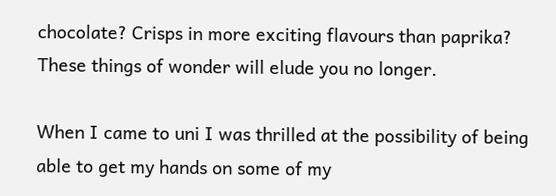chocolate? Crisps in more exciting flavours than paprika? These things of wonder will elude you no longer.

When I came to uni I was thrilled at the possibility of being able to get my hands on some of my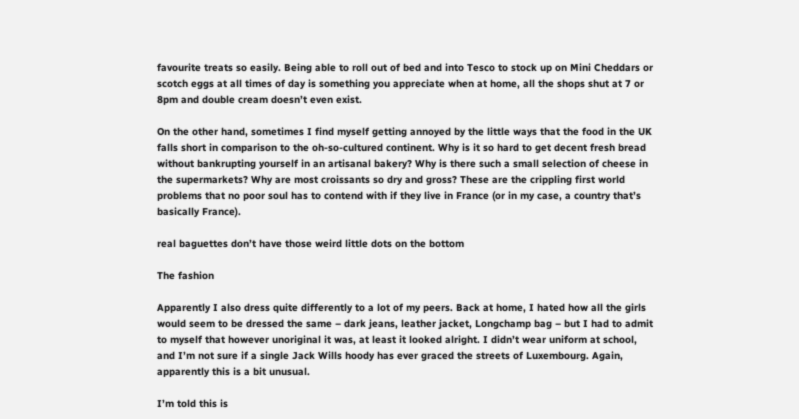favourite treats so easily. Being able to roll out of bed and into Tesco to stock up on Mini Cheddars or scotch eggs at all times of day is something you appreciate when at home, all the shops shut at 7 or 8pm and double cream doesn’t even exist.

On the other hand, sometimes I find myself getting annoyed by the little ways that the food in the UK falls short in comparison to the oh-so-cultured continent. Why is it so hard to get decent fresh bread without bankrupting yourself in an artisanal bakery? Why is there such a small selection of cheese in the supermarkets? Why are most croissants so dry and gross? These are the crippling first world problems that no poor soul has to contend with if they live in France (or in my case, a country that’s basically France).

real baguettes don’t have those weird little dots on the bottom

The fashion

Apparently I also dress quite differently to a lot of my peers. Back at home, I hated how all the girls would seem to be dressed the same – dark jeans, leather jacket, Longchamp bag – but I had to admit to myself that however unoriginal it was, at least it looked alright. I didn’t wear uniform at school, and I’m not sure if a single Jack Wills hoody has ever graced the streets of Luxembourg. Again, apparently this is a bit unusual.

I’m told this is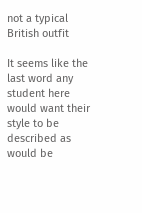not a typical British outfit

It seems like the last word any student here would want their style to be described as would be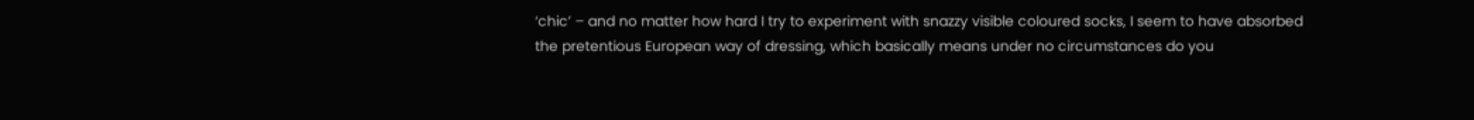‘chic’ – and no matter how hard I try to experiment with snazzy visible coloured socks, I seem to have absorbed the pretentious European way of dressing, which basically means under no circumstances do you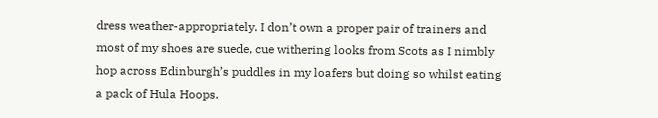dress weather-appropriately. I don’t own a proper pair of trainers and most of my shoes are suede, cue withering looks from Scots as I nimbly hop across Edinburgh’s puddles in my loafers but doing so whilst eating a pack of Hula Hoops.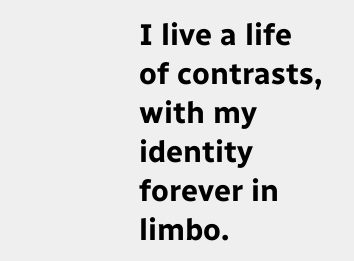I live a life of contrasts, with my identity forever in limbo.